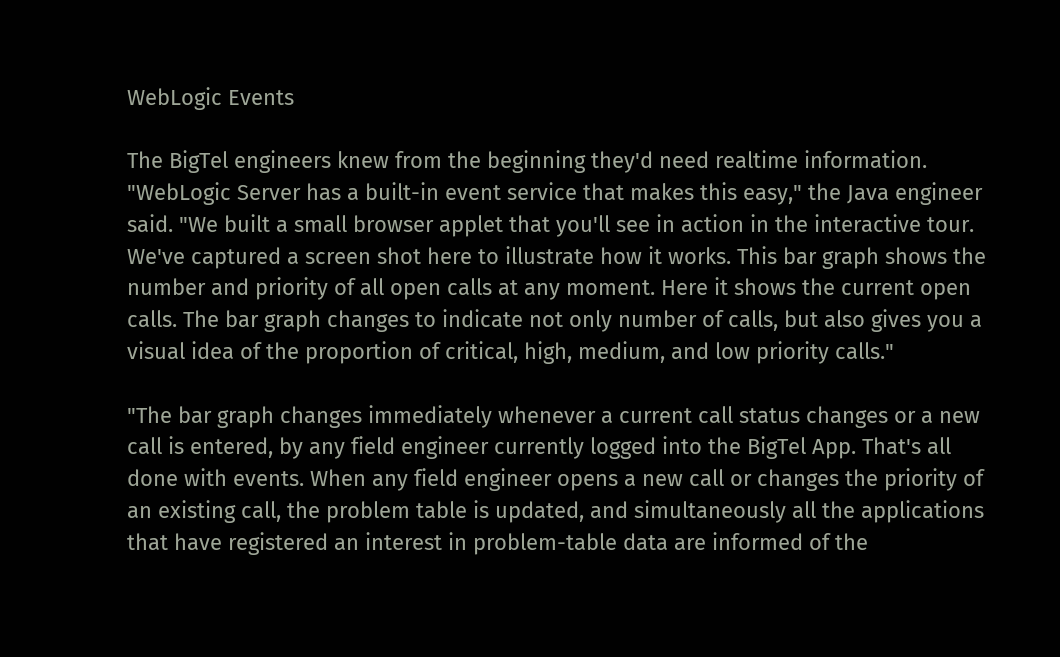WebLogic Events

The BigTel engineers knew from the beginning they'd need realtime information. "WebLogic Server has a built-in event service that makes this easy," the Java engineer said. "We built a small browser applet that you'll see in action in the interactive tour. We've captured a screen shot here to illustrate how it works. This bar graph shows the number and priority of all open calls at any moment. Here it shows the current open calls. The bar graph changes to indicate not only number of calls, but also gives you a visual idea of the proportion of critical, high, medium, and low priority calls."

"The bar graph changes immediately whenever a current call status changes or a new call is entered, by any field engineer currently logged into the BigTel App. That's all done with events. When any field engineer opens a new call or changes the priority of an existing call, the problem table is updated, and simultaneously all the applications that have registered an interest in problem-table data are informed of the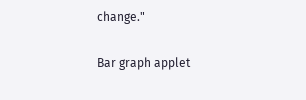change."

Bar graph applet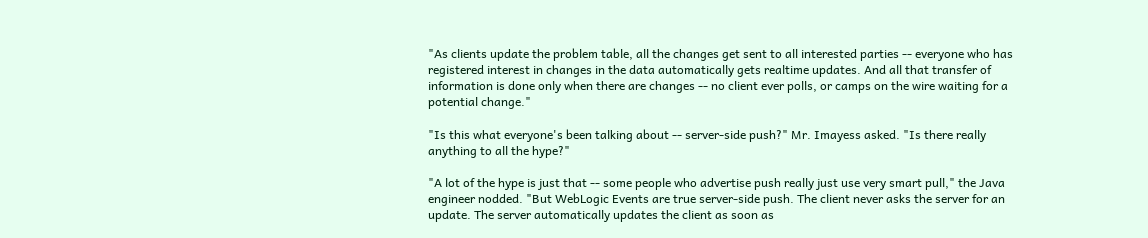"As clients update the problem table, all the changes get sent to all interested parties -- everyone who has registered interest in changes in the data automatically gets realtime updates. And all that transfer of information is done only when there are changes -- no client ever polls, or camps on the wire waiting for a potential change."

"Is this what everyone's been talking about -- server-side push?" Mr. Imayess asked. "Is there really anything to all the hype?"

"A lot of the hype is just that -- some people who advertise push really just use very smart pull," the Java engineer nodded. "But WebLogic Events are true server-side push. The client never asks the server for an update. The server automatically updates the client as soon as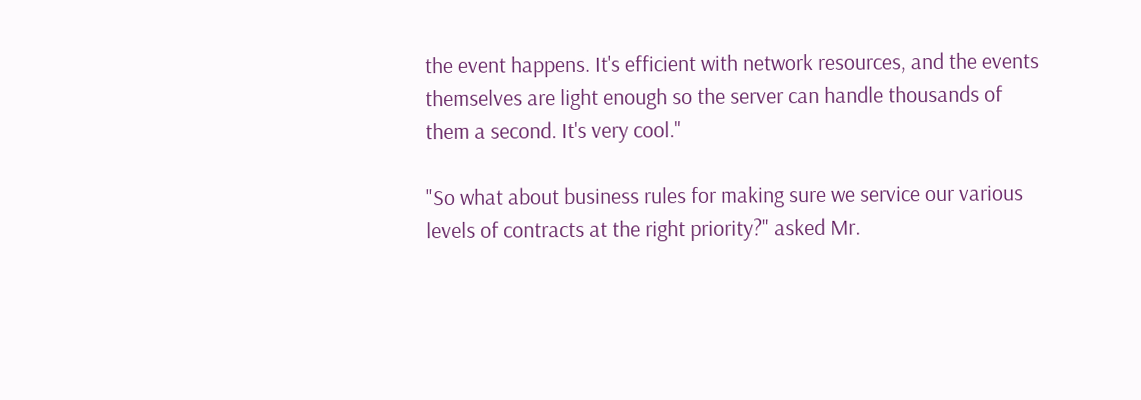the event happens. It's efficient with network resources, and the events themselves are light enough so the server can handle thousands of them a second. It's very cool."

"So what about business rules for making sure we service our various levels of contracts at the right priority?" asked Mr.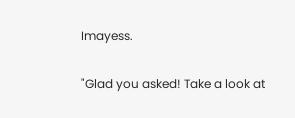Imayess.

"Glad you asked! Take a look at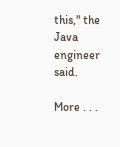this," the Java engineer said.

More . . .